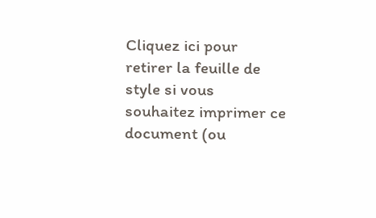Cliquez ici pour retirer la feuille de style si vous souhaitez imprimer ce document (ou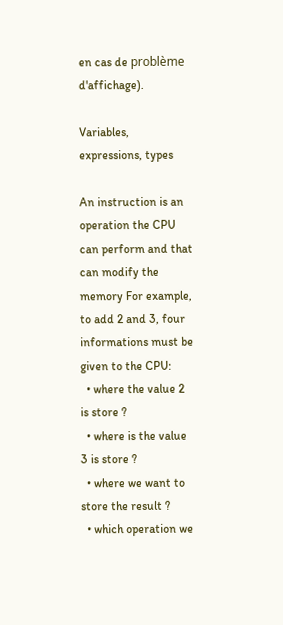en cas de problème d'affichage).

Variables, expressions, types

An instruction is an operation the CPU can perform and that can modify the memory For example, to add 2 and 3, four informations must be given to the CPU:
  • where the value 2 is store ?
  • where is the value 3 is store ?
  • where we want to store the result ?
  • which operation we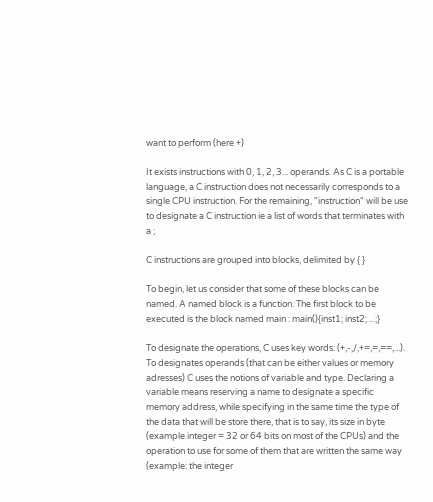want to perform (here +)

It exists instructions with 0, 1, 2, 3... operands. As C is a portable language, a C instruction does not necessarily corresponds to a single CPU instruction. For the remaining, "instruction" will be use to designate a C instruction ie a list of words that terminates with a ;

C instructions are grouped into blocks, delimited by { }

To begin, let us consider that some of these blocks can be named. A named block is a function. The first block to be executed is the block named main : main(){inst1; inst2; ...;}

To designate the operations, C uses key words: (+,-,/,+=,=,==,...). To designates operands (that can be either values or memory adresses) C uses the notions of variable and type. Declaring a variable means reserving a name to designate a specific memory address, while specifying in the same time the type of the data that will be store there, that is to say, its size in byte (example integer = 32 or 64 bits on most of the CPUs) and the operation to use for some of them that are written the same way (example: the integer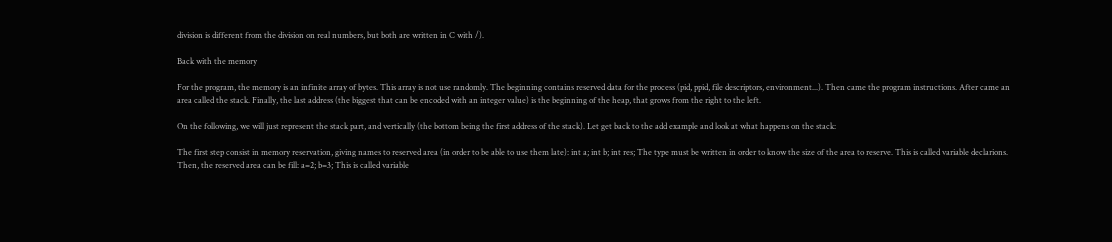division is different from the division on real numbers, but both are written in C with /).

Back with the memory

For the program, the memory is an infinite array of bytes. This array is not use randomly. The beginning contains reserved data for the process (pid, ppid, file descriptors, environment...). Then came the program instructions. After came an area called the stack. Finally, the last address (the biggest that can be encoded with an integer value) is the beginning of the heap, that grows from the right to the left.

On the following, we will just represent the stack part, and vertically (the bottom being the first address of the stack). Let get back to the add example and look at what happens on the stack:

The first step consist in memory reservation, giving names to reserved area (in order to be able to use them late): int a; int b; int res; The type must be written in order to know the size of the area to reserve. This is called variable declarions. Then, the reserved area can be fill: a=2; b=3; This is called variable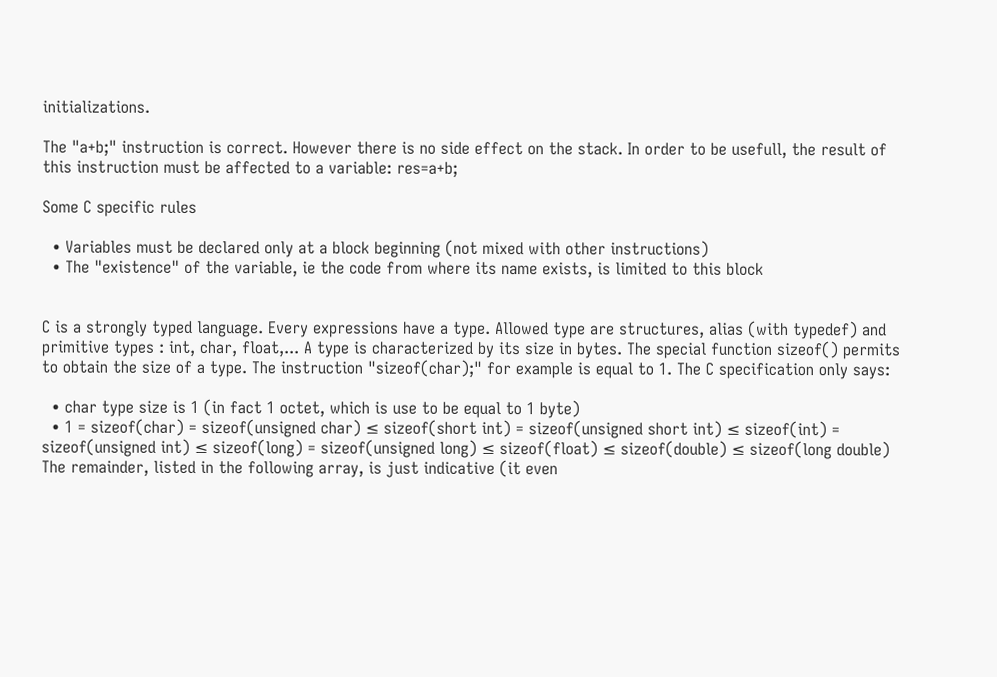initializations.

The "a+b;" instruction is correct. However there is no side effect on the stack. In order to be usefull, the result of this instruction must be affected to a variable: res=a+b;

Some C specific rules

  • Variables must be declared only at a block beginning (not mixed with other instructions)
  • The "existence" of the variable, ie the code from where its name exists, is limited to this block


C is a strongly typed language. Every expressions have a type. Allowed type are structures, alias (with typedef) and primitive types : int, char, float,... A type is characterized by its size in bytes. The special function sizeof() permits to obtain the size of a type. The instruction "sizeof(char);" for example is equal to 1. The C specification only says:

  • char type size is 1 (in fact 1 octet, which is use to be equal to 1 byte)
  • 1 = sizeof(char) = sizeof(unsigned char) ≤ sizeof(short int) = sizeof(unsigned short int) ≤ sizeof(int) = sizeof(unsigned int) ≤ sizeof(long) = sizeof(unsigned long) ≤ sizeof(float) ≤ sizeof(double) ≤ sizeof(long double)
The remainder, listed in the following array, is just indicative (it even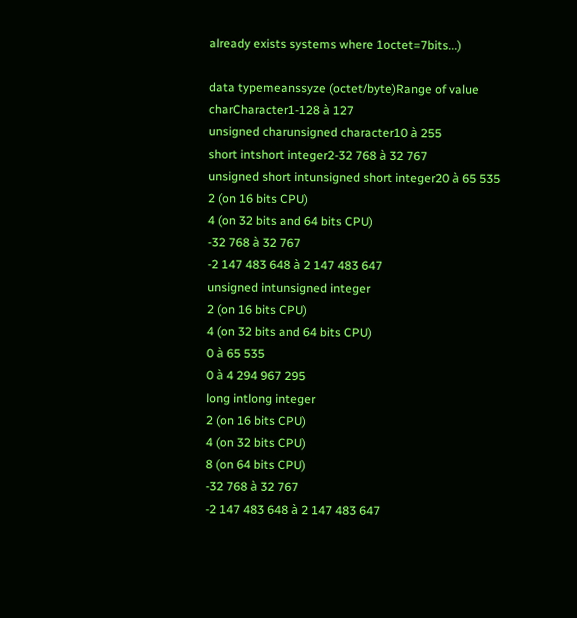already exists systems where 1octet=7bits...)

data typemeanssyze (octet/byte)Range of value
charCharacter1-128 à 127
unsigned charunsigned character10 à 255
short intshort integer2-32 768 à 32 767
unsigned short intunsigned short integer20 à 65 535
2 (on 16 bits CPU)
4 (on 32 bits and 64 bits CPU)
-32 768 à 32 767
-2 147 483 648 à 2 147 483 647
unsigned intunsigned integer
2 (on 16 bits CPU)
4 (on 32 bits and 64 bits CPU)
0 à 65 535
0 à 4 294 967 295
long intlong integer
2 (on 16 bits CPU)
4 (on 32 bits CPU)
8 (on 64 bits CPU)
-32 768 à 32 767
-2 147 483 648 à 2 147 483 647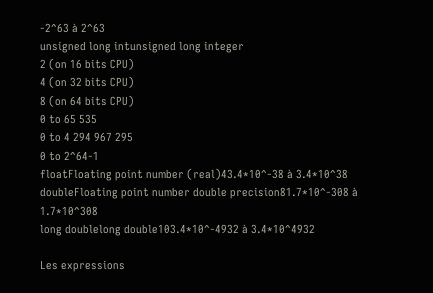-2^63 à 2^63
unsigned long intunsigned long integer
2 (on 16 bits CPU)
4 (on 32 bits CPU)
8 (on 64 bits CPU)
0 to 65 535
0 to 4 294 967 295
0 to 2^64-1
floatFloating point number (real)43.4*10^-38 à 3.4*10^38
doubleFloating point number double precision81.7*10^-308 à 1.7*10^308
long doublelong double103.4*10^-4932 à 3.4*10^4932

Les expressions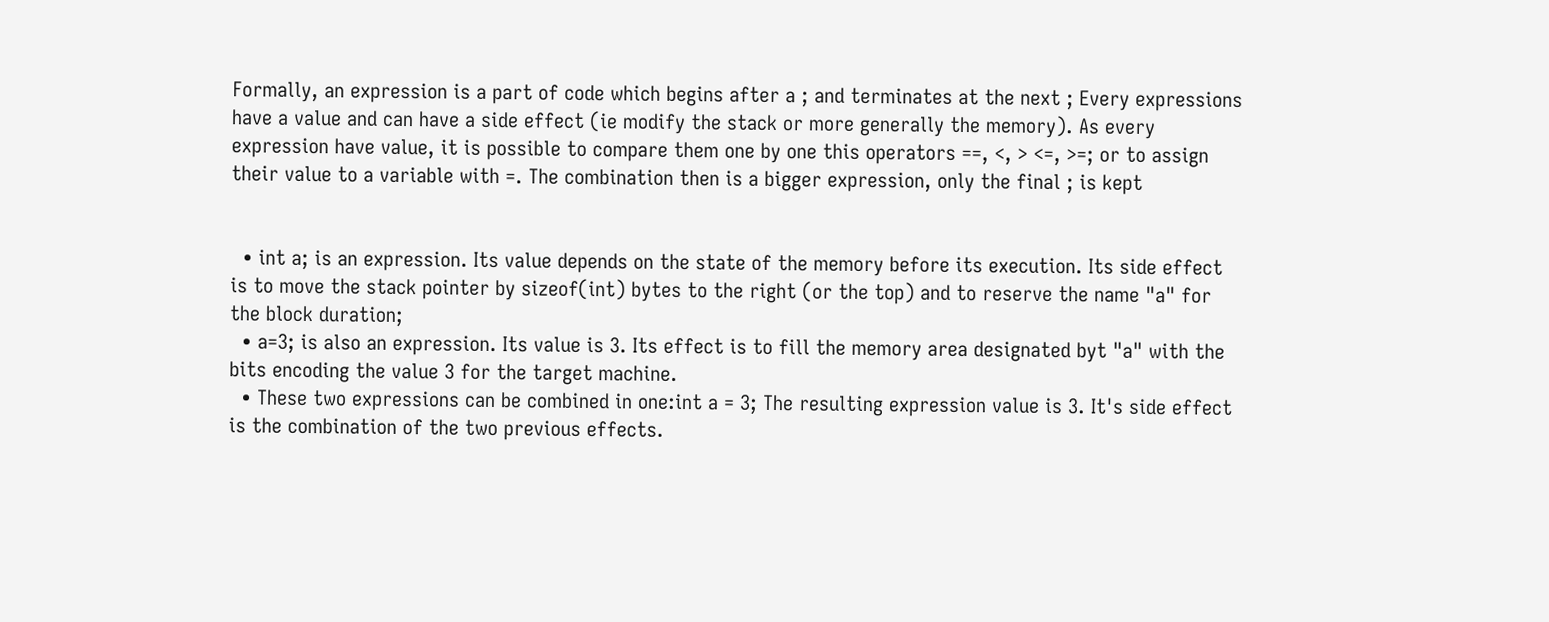Formally, an expression is a part of code which begins after a ; and terminates at the next ; Every expressions have a value and can have a side effect (ie modify the stack or more generally the memory). As every expression have value, it is possible to compare them one by one this operators ==, <, > <=, >=; or to assign their value to a variable with =. The combination then is a bigger expression, only the final ; is kept


  • int a; is an expression. Its value depends on the state of the memory before its execution. Its side effect is to move the stack pointer by sizeof(int) bytes to the right (or the top) and to reserve the name "a" for the block duration;
  • a=3; is also an expression. Its value is 3. Its effect is to fill the memory area designated byt "a" with the bits encoding the value 3 for the target machine.
  • These two expressions can be combined in one:int a = 3; The resulting expression value is 3. It's side effect is the combination of the two previous effects.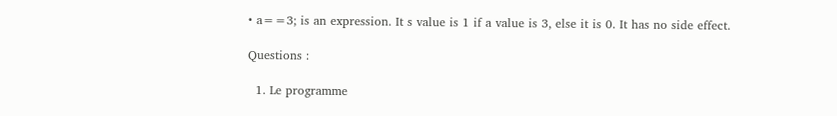• a==3; is an expression. It s value is 1 if a value is 3, else it is 0. It has no side effect.

Questions :

  1. Le programme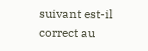suivant est-il correct au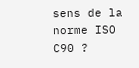sens de la norme ISO C90 ?